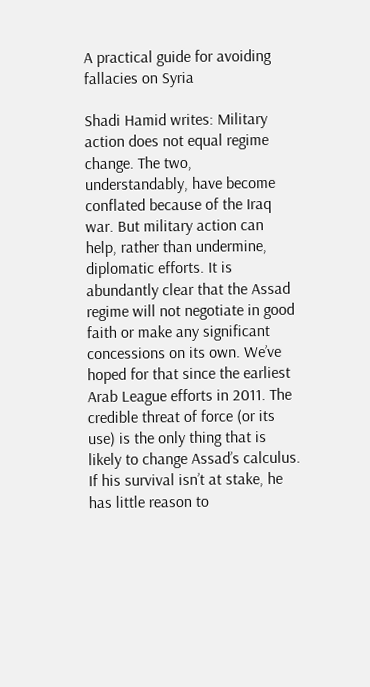A practical guide for avoiding fallacies on Syria

Shadi Hamid writes: Military action does not equal regime change. The two, understandably, have become conflated because of the Iraq war. But military action can help, rather than undermine, diplomatic efforts. It is abundantly clear that the Assad regime will not negotiate in good faith or make any significant concessions on its own. We’ve hoped for that since the earliest Arab League efforts in 2011. The credible threat of force (or its use) is the only thing that is likely to change Assad’s calculus. If his survival isn’t at stake, he has little reason to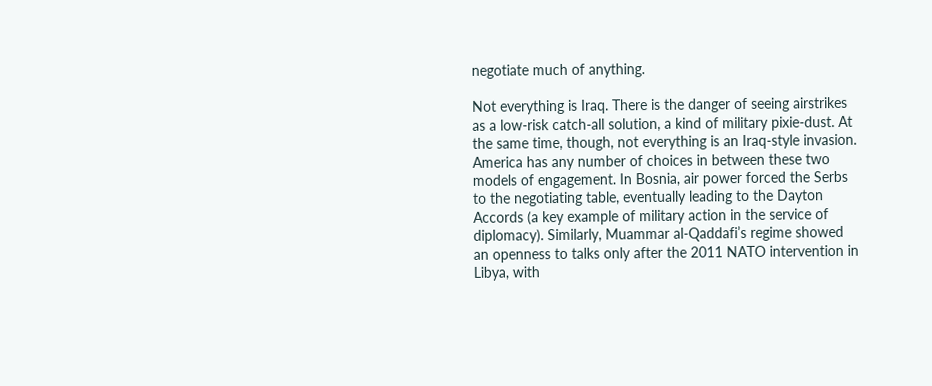negotiate much of anything.

Not everything is Iraq. There is the danger of seeing airstrikes as a low-risk catch-all solution, a kind of military pixie-dust. At the same time, though, not everything is an Iraq-style invasion. America has any number of choices in between these two models of engagement. In Bosnia, air power forced the Serbs to the negotiating table, eventually leading to the Dayton Accords (a key example of military action in the service of diplomacy). Similarly, Muammar al-Qaddafi’s regime showed an openness to talks only after the 2011 NATO intervention in Libya, with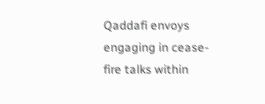Qaddafi envoys engaging in cease-fire talks within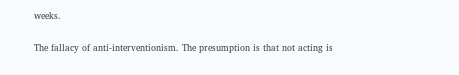weeks.

The fallacy of anti-interventionism. The presumption is that not acting is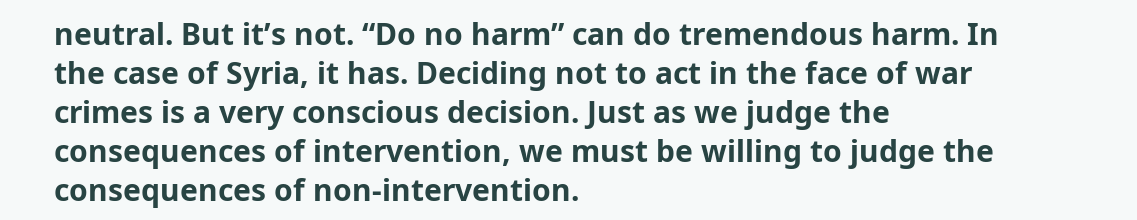neutral. But it’s not. “Do no harm” can do tremendous harm. In the case of Syria, it has. Deciding not to act in the face of war crimes is a very conscious decision. Just as we judge the consequences of intervention, we must be willing to judge the consequences of non-intervention.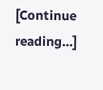[Continue reading…]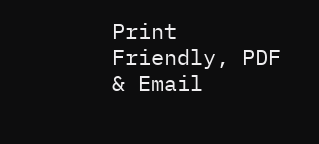Print Friendly, PDF & Email